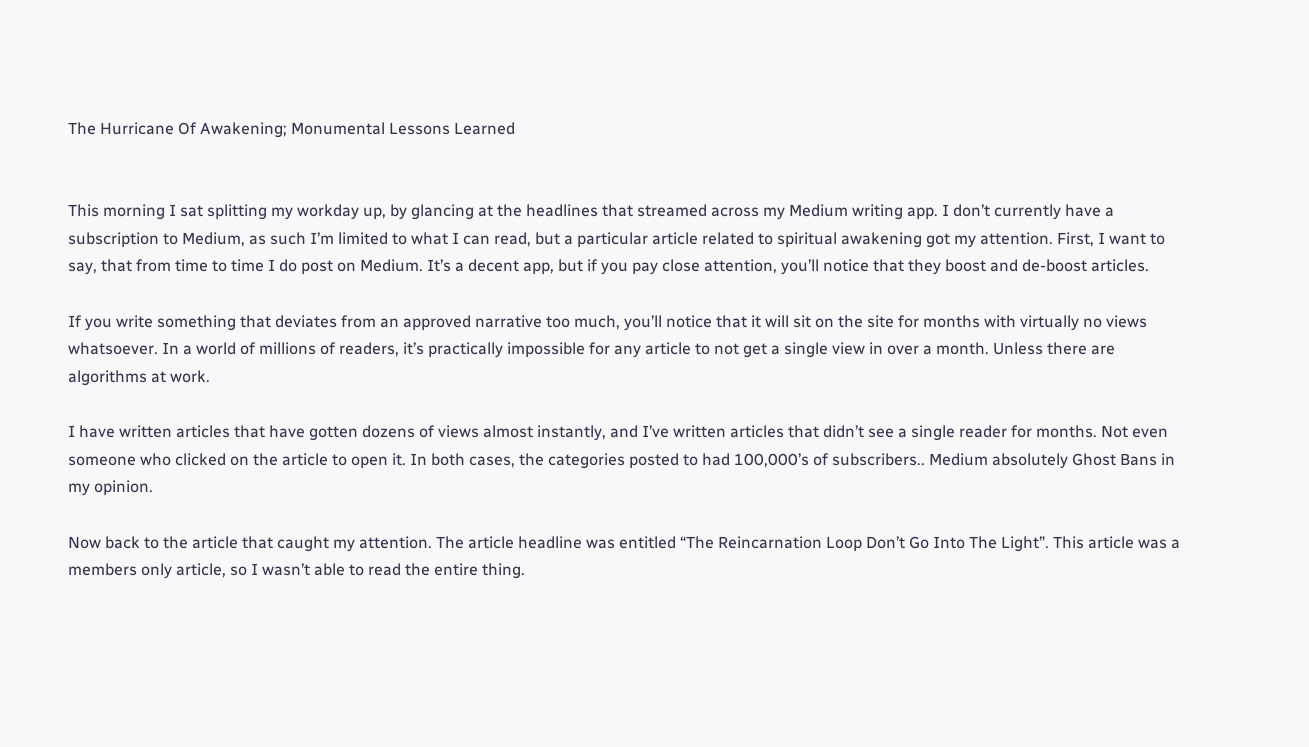The Hurricane Of Awakening; Monumental Lessons Learned


This morning I sat splitting my workday up, by glancing at the headlines that streamed across my Medium writing app. I don’t currently have a subscription to Medium, as such I’m limited to what I can read, but a particular article related to spiritual awakening got my attention. First, I want to say, that from time to time I do post on Medium. It’s a decent app, but if you pay close attention, you’ll notice that they boost and de-boost articles.

If you write something that deviates from an approved narrative too much, you’ll notice that it will sit on the site for months with virtually no views whatsoever. In a world of millions of readers, it’s practically impossible for any article to not get a single view in over a month. Unless there are algorithms at work.

I have written articles that have gotten dozens of views almost instantly, and I’ve written articles that didn’t see a single reader for months. Not even someone who clicked on the article to open it. In both cases, the categories posted to had 100,000’s of subscribers.. Medium absolutely Ghost Bans in my opinion.

Now back to the article that caught my attention. The article headline was entitled “The Reincarnation Loop Don’t Go Into The Light”. This article was a members only article, so I wasn’t able to read the entire thing.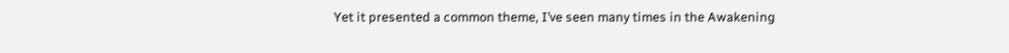Yet it presented a common theme, I’ve seen many times in the Awakening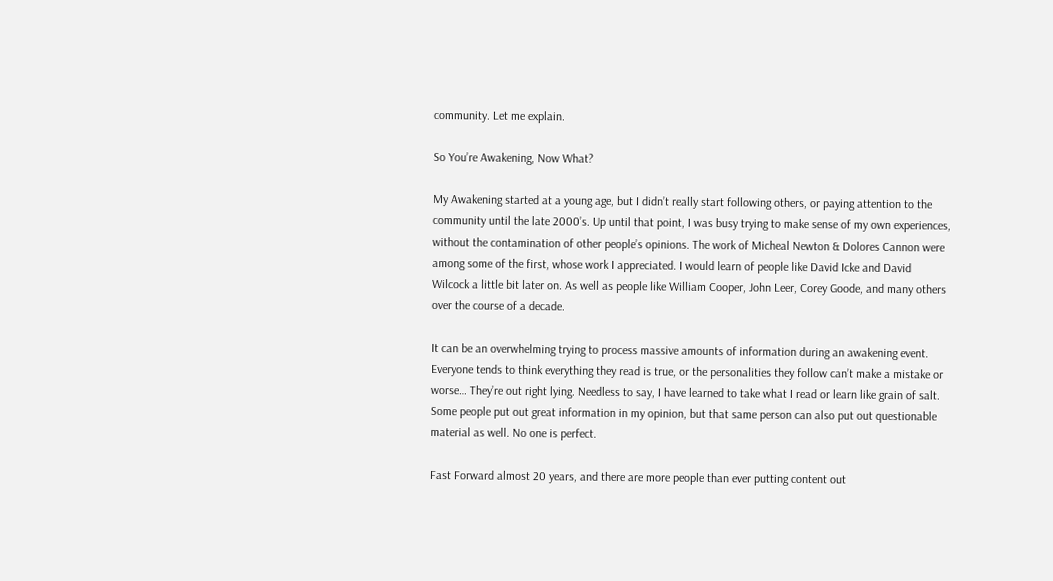community. Let me explain.

So You’re Awakening, Now What?

My Awakening started at a young age, but I didn’t really start following others, or paying attention to the community until the late 2000’s. Up until that point, I was busy trying to make sense of my own experiences, without the contamination of other people’s opinions. The work of Micheal Newton & Dolores Cannon were among some of the first, whose work I appreciated. I would learn of people like David Icke and David Wilcock a little bit later on. As well as people like William Cooper, John Leer, Corey Goode, and many others over the course of a decade.

It can be an overwhelming trying to process massive amounts of information during an awakening event. Everyone tends to think everything they read is true, or the personalities they follow can’t make a mistake or worse… They’re out right lying. Needless to say, I have learned to take what I read or learn like grain of salt. Some people put out great information in my opinion, but that same person can also put out questionable material as well. No one is perfect.

Fast Forward almost 20 years, and there are more people than ever putting content out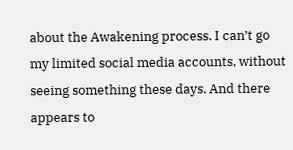about the Awakening process. I can’t go my limited social media accounts, without seeing something these days. And there appears to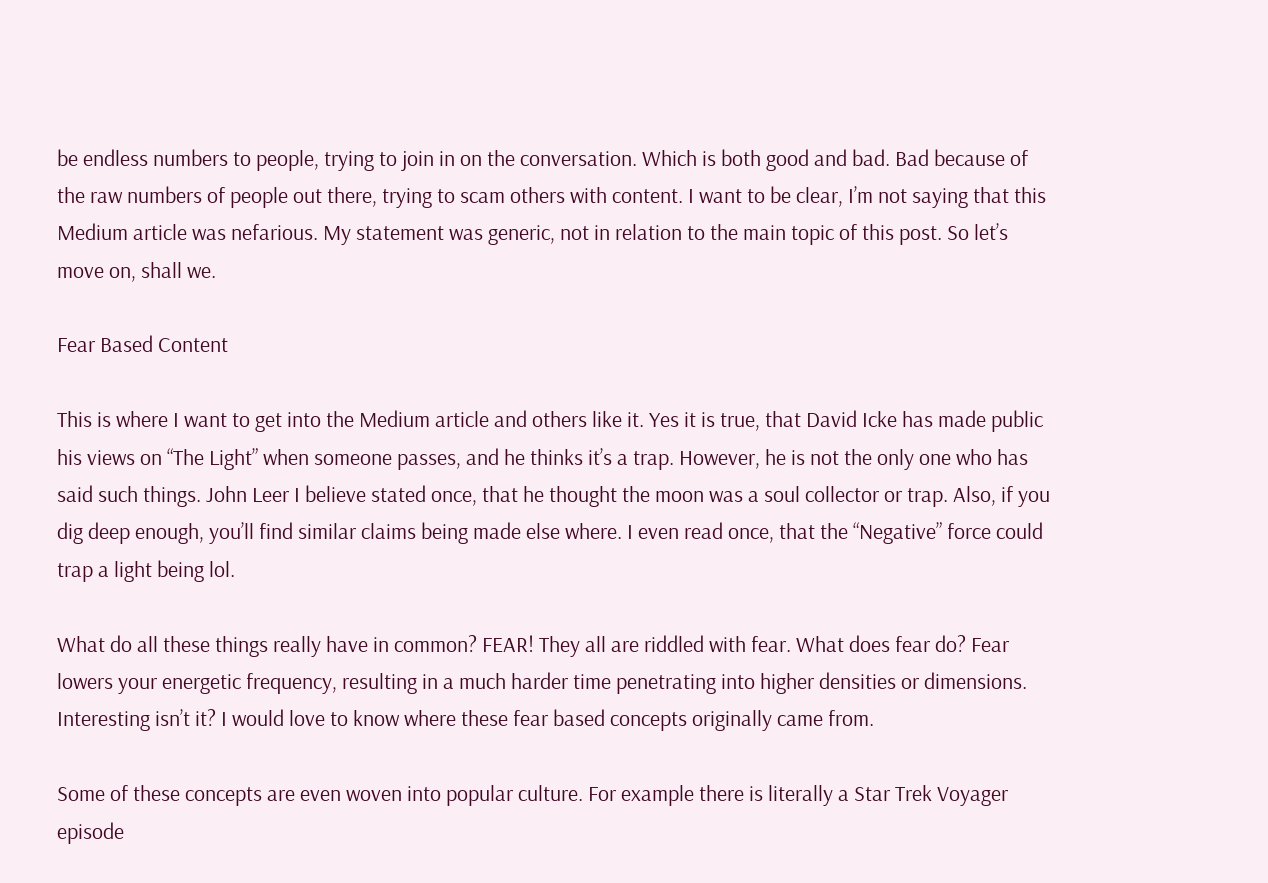be endless numbers to people, trying to join in on the conversation. Which is both good and bad. Bad because of the raw numbers of people out there, trying to scam others with content. I want to be clear, I’m not saying that this Medium article was nefarious. My statement was generic, not in relation to the main topic of this post. So let’s move on, shall we.

Fear Based Content

This is where I want to get into the Medium article and others like it. Yes it is true, that David Icke has made public his views on “The Light” when someone passes, and he thinks it’s a trap. However, he is not the only one who has said such things. John Leer I believe stated once, that he thought the moon was a soul collector or trap. Also, if you dig deep enough, you’ll find similar claims being made else where. I even read once, that the “Negative” force could trap a light being lol.

What do all these things really have in common? FEAR! They all are riddled with fear. What does fear do? Fear lowers your energetic frequency, resulting in a much harder time penetrating into higher densities or dimensions. Interesting isn’t it? I would love to know where these fear based concepts originally came from.

Some of these concepts are even woven into popular culture. For example there is literally a Star Trek Voyager episode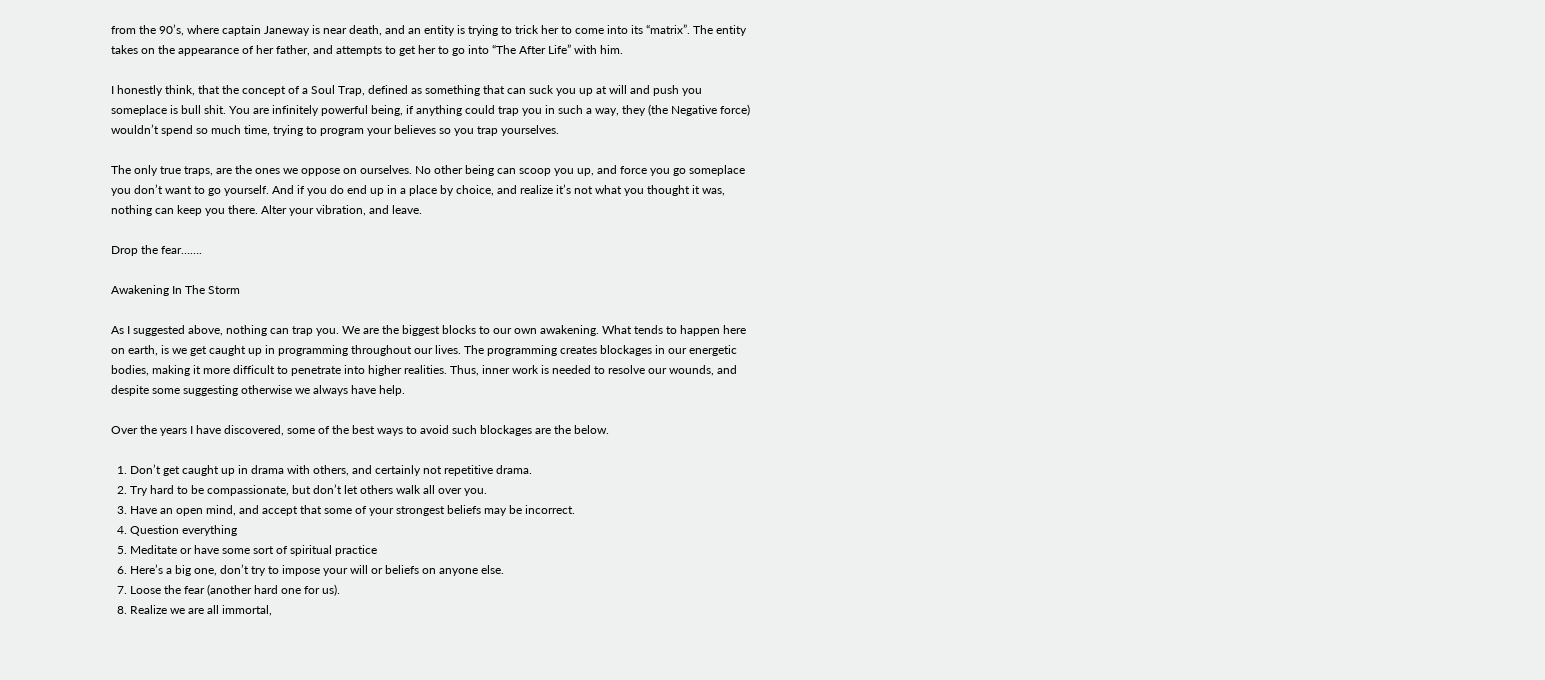from the 90’s, where captain Janeway is near death, and an entity is trying to trick her to come into its “matrix”. The entity takes on the appearance of her father, and attempts to get her to go into “The After Life” with him.

I honestly think, that the concept of a Soul Trap, defined as something that can suck you up at will and push you someplace is bull shit. You are infinitely powerful being, if anything could trap you in such a way, they (the Negative force) wouldn’t spend so much time, trying to program your believes so you trap yourselves.

The only true traps, are the ones we oppose on ourselves. No other being can scoop you up, and force you go someplace you don’t want to go yourself. And if you do end up in a place by choice, and realize it’s not what you thought it was, nothing can keep you there. Alter your vibration, and leave.

Drop the fear…….

Awakening In The Storm

As I suggested above, nothing can trap you. We are the biggest blocks to our own awakening. What tends to happen here on earth, is we get caught up in programming throughout our lives. The programming creates blockages in our energetic bodies, making it more difficult to penetrate into higher realities. Thus, inner work is needed to resolve our wounds, and despite some suggesting otherwise we always have help.

Over the years I have discovered, some of the best ways to avoid such blockages are the below.

  1. Don’t get caught up in drama with others, and certainly not repetitive drama.
  2. Try hard to be compassionate, but don’t let others walk all over you.
  3. Have an open mind, and accept that some of your strongest beliefs may be incorrect.
  4. Question everything
  5. Meditate or have some sort of spiritual practice
  6. Here’s a big one, don’t try to impose your will or beliefs on anyone else.
  7. Loose the fear (another hard one for us).
  8. Realize we are all immortal,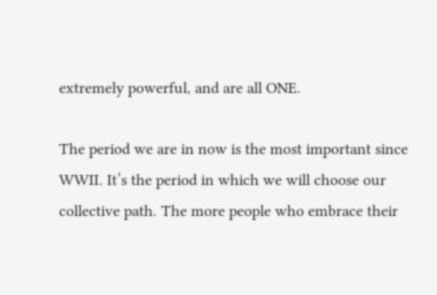extremely powerful, and are all ONE.

The period we are in now is the most important since WWII. It’s the period in which we will choose our collective path. The more people who embrace their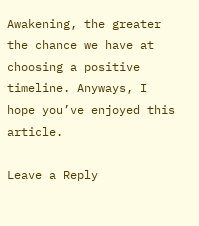Awakening, the greater the chance we have at choosing a positive timeline. Anyways, I hope you’ve enjoyed this article.

Leave a Reply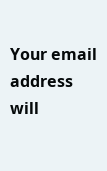Your email address will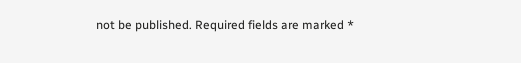not be published. Required fields are marked *